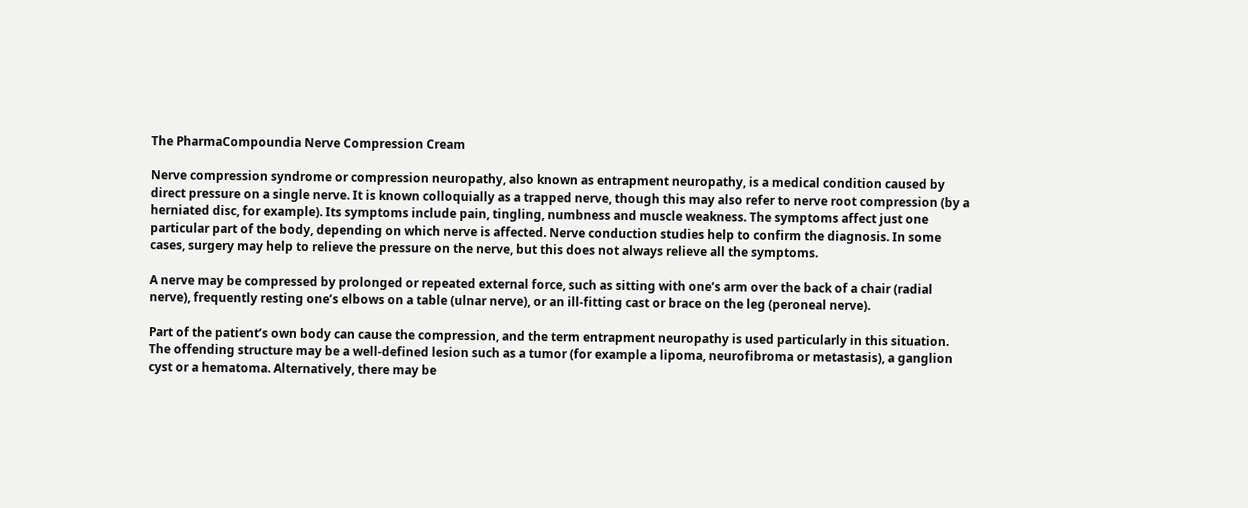The PharmaCompoundia Nerve Compression Cream

Nerve compression syndrome or compression neuropathy, also known as entrapment neuropathy, is a medical condition caused by direct pressure on a single nerve. It is known colloquially as a trapped nerve, though this may also refer to nerve root compression (by a herniated disc, for example). Its symptoms include pain, tingling, numbness and muscle weakness. The symptoms affect just one particular part of the body, depending on which nerve is affected. Nerve conduction studies help to confirm the diagnosis. In some cases, surgery may help to relieve the pressure on the nerve, but this does not always relieve all the symptoms.

A nerve may be compressed by prolonged or repeated external force, such as sitting with one’s arm over the back of a chair (radial nerve), frequently resting one’s elbows on a table (ulnar nerve), or an ill-fitting cast or brace on the leg (peroneal nerve).

Part of the patient’s own body can cause the compression, and the term entrapment neuropathy is used particularly in this situation. The offending structure may be a well-defined lesion such as a tumor (for example a lipoma, neurofibroma or metastasis), a ganglion cyst or a hematoma. Alternatively, there may be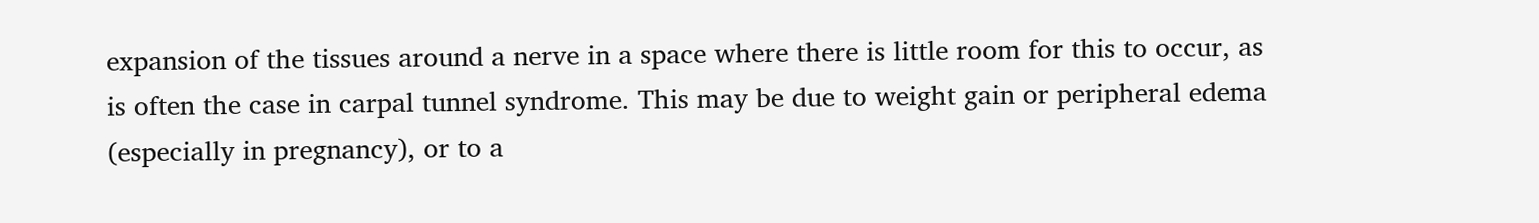expansion of the tissues around a nerve in a space where there is little room for this to occur, as is often the case in carpal tunnel syndrome. This may be due to weight gain or peripheral edema (especially in pregnancy), or to a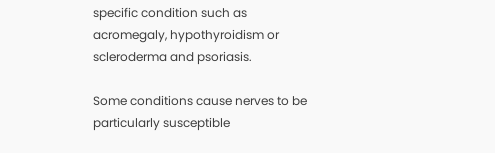specific condition such as acromegaly, hypothyroidism or scleroderma and psoriasis.

Some conditions cause nerves to be particularly susceptible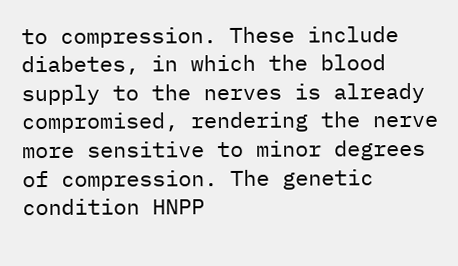to compression. These include diabetes, in which the blood supply to the nerves is already compromised, rendering the nerve more sensitive to minor degrees of compression. The genetic condition HNPP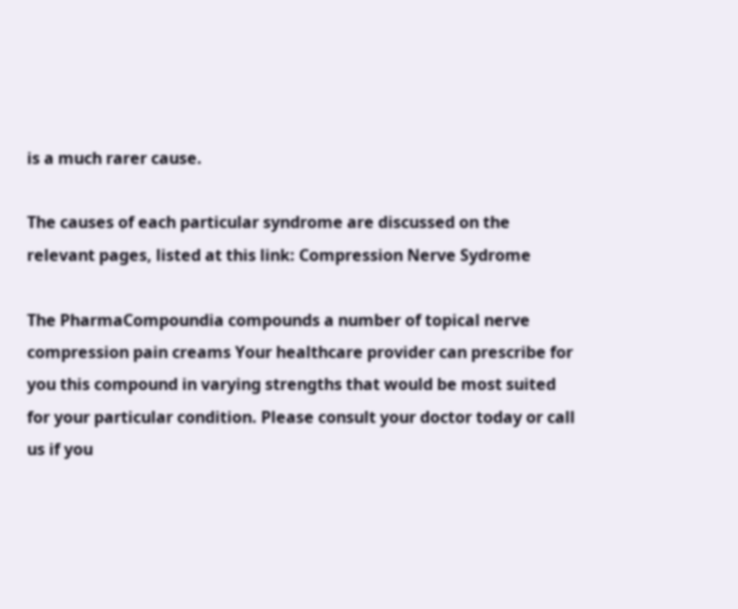is a much rarer cause.

The causes of each particular syndrome are discussed on the relevant pages, listed at this link: Compression Nerve Sydrome

The PharmaCompoundia compounds a number of topical nerve compression pain creams Your healthcare provider can prescribe for you this compound in varying strengths that would be most suited for your particular condition. Please consult your doctor today or call us if you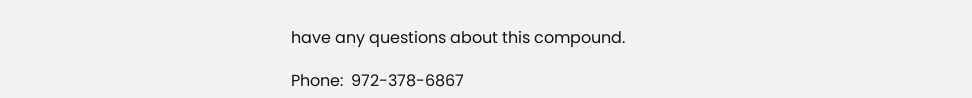have any questions about this compound.

Phone:  972-378-6867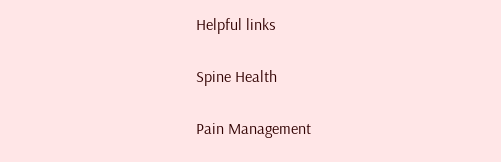Helpful links

Spine Health

Pain Management